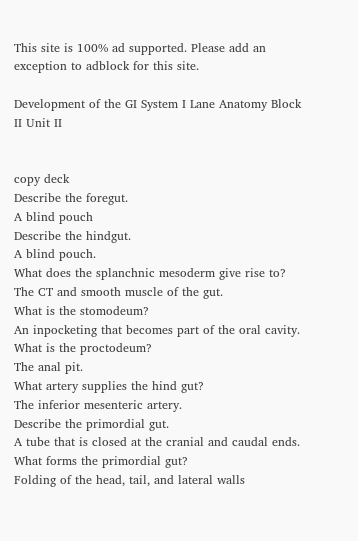This site is 100% ad supported. Please add an exception to adblock for this site.

Development of the GI System I Lane Anatomy Block II Unit II


copy deck
Describe the foregut.
A blind pouch
Describe the hindgut.
A blind pouch.
What does the splanchnic mesoderm give rise to?
The CT and smooth muscle of the gut.
What is the stomodeum?
An inpocketing that becomes part of the oral cavity.
What is the proctodeum?
The anal pit.
What artery supplies the hind gut?
The inferior mesenteric artery.
Describe the primordial gut.
A tube that is closed at the cranial and caudal ends.
What forms the primordial gut?
Folding of the head, tail, and lateral walls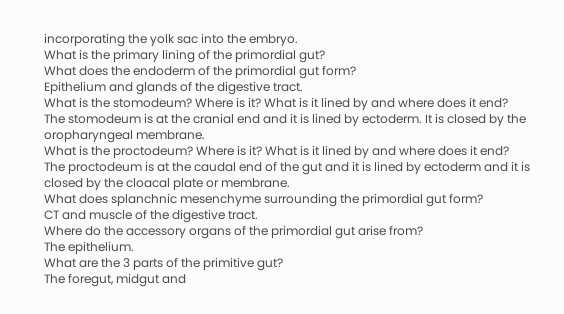incorporating the yolk sac into the embryo.
What is the primary lining of the primordial gut?
What does the endoderm of the primordial gut form?
Epithelium and glands of the digestive tract.
What is the stomodeum? Where is it? What is it lined by and where does it end?
The stomodeum is at the cranial end and it is lined by ectoderm. It is closed by the oropharyngeal membrane.
What is the proctodeum? Where is it? What is it lined by and where does it end?
The proctodeum is at the caudal end of the gut and it is lined by ectoderm and it is closed by the cloacal plate or membrane.
What does splanchnic mesenchyme surrounding the primordial gut form?
CT and muscle of the digestive tract.
Where do the accessory organs of the primordial gut arise from?
The epithelium.
What are the 3 parts of the primitive gut?
The foregut, midgut and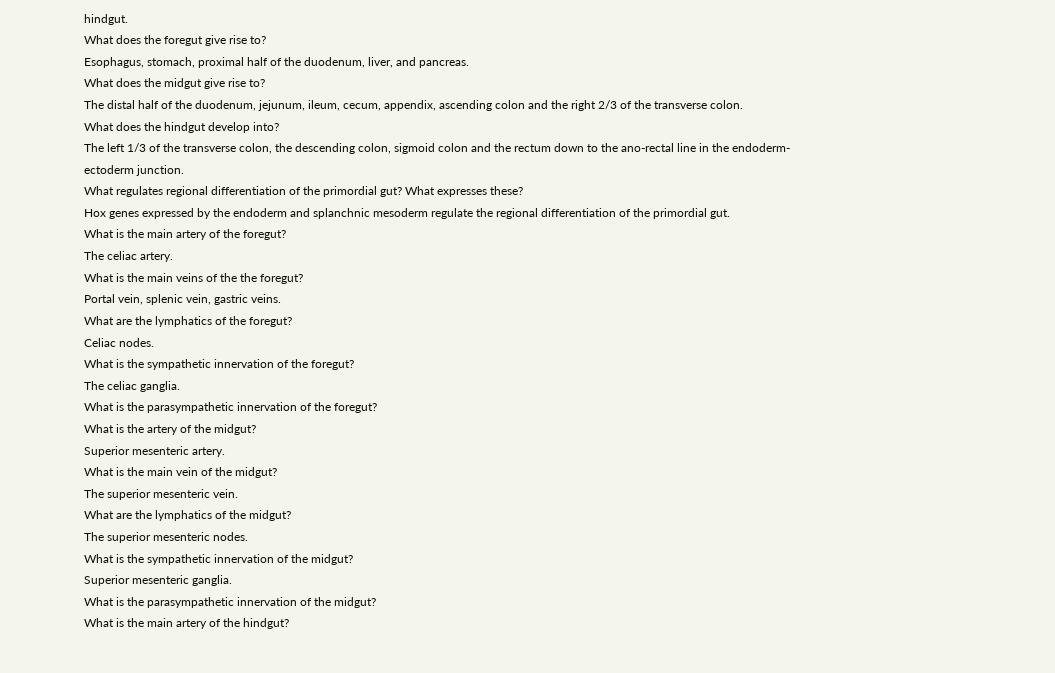hindgut.
What does the foregut give rise to?
Esophagus, stomach, proximal half of the duodenum, liver, and pancreas.
What does the midgut give rise to?
The distal half of the duodenum, jejunum, ileum, cecum, appendix, ascending colon and the right 2/3 of the transverse colon.
What does the hindgut develop into?
The left 1/3 of the transverse colon, the descending colon, sigmoid colon and the rectum down to the ano-rectal line in the endoderm-ectoderm junction.
What regulates regional differentiation of the primordial gut? What expresses these?
Hox genes expressed by the endoderm and splanchnic mesoderm regulate the regional differentiation of the primordial gut.
What is the main artery of the foregut?
The celiac artery.
What is the main veins of the the foregut?
Portal vein, splenic vein, gastric veins.
What are the lymphatics of the foregut?
Celiac nodes.
What is the sympathetic innervation of the foregut?
The celiac ganglia.
What is the parasympathetic innervation of the foregut?
What is the artery of the midgut?
Superior mesenteric artery.
What is the main vein of the midgut?
The superior mesenteric vein.
What are the lymphatics of the midgut?
The superior mesenteric nodes.
What is the sympathetic innervation of the midgut?
Superior mesenteric ganglia.
What is the parasympathetic innervation of the midgut?
What is the main artery of the hindgut?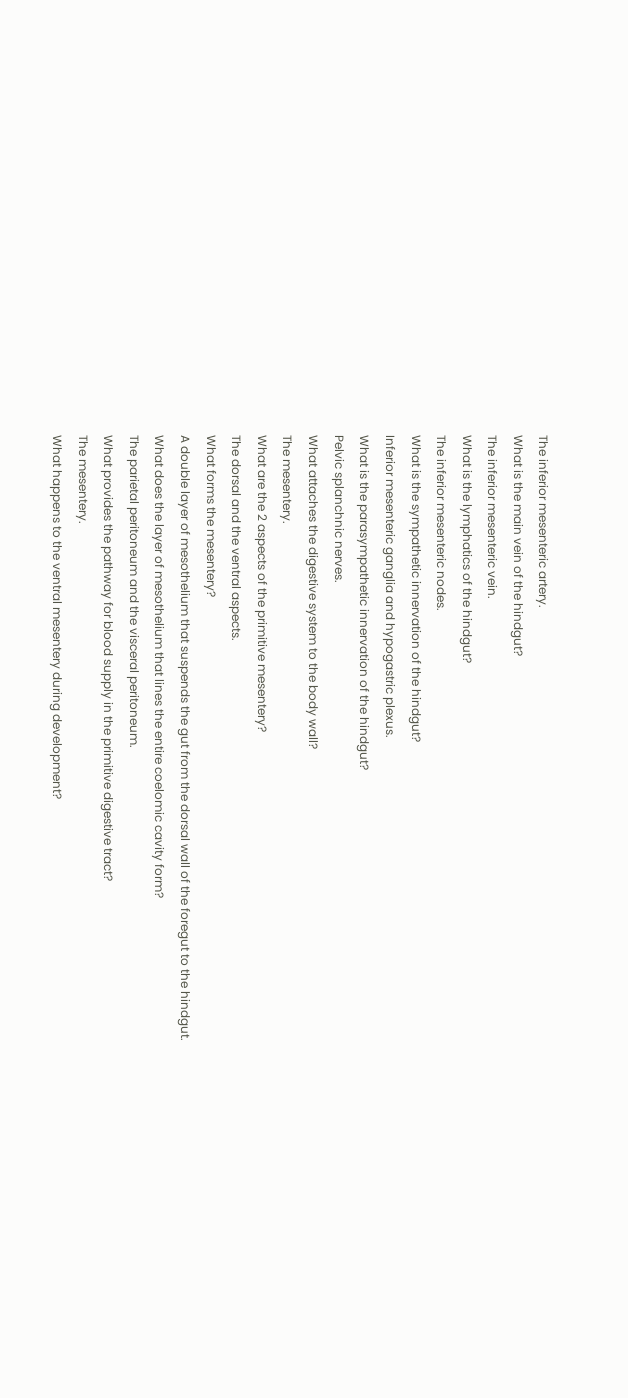The inferior mesenteric artery.
What is the main vein of the hindgut?
The inferior mesenteric vein.
What is the lymphatics of the hindgut?
The inferior mesenteric nodes.
What is the sympathetic innervation of the hindgut?
Inferior mesenteric ganglia and hypogastric plexus.
What is the parasympathetic innervation of the hindgut?
Pelvic splanchnic nerves.
What attaches the digestive system to the body wall?
The mesentery.
What are the 2 aspects of the primitive mesentery?
The dorsal and the ventral aspects.
What forms the mesentery?
A double layer of mesothelium that suspends the gut from the dorsal wall of the foregut to the hindgut.
What does the layer of mesothelium that lines the entire coelomic cavity form?
The parietal peritoneum and the visceral peritoneum.
What provides the pathway for blood supply in the primitive digestive tract?
The mesentery.
What happens to the ventral mesentery during development?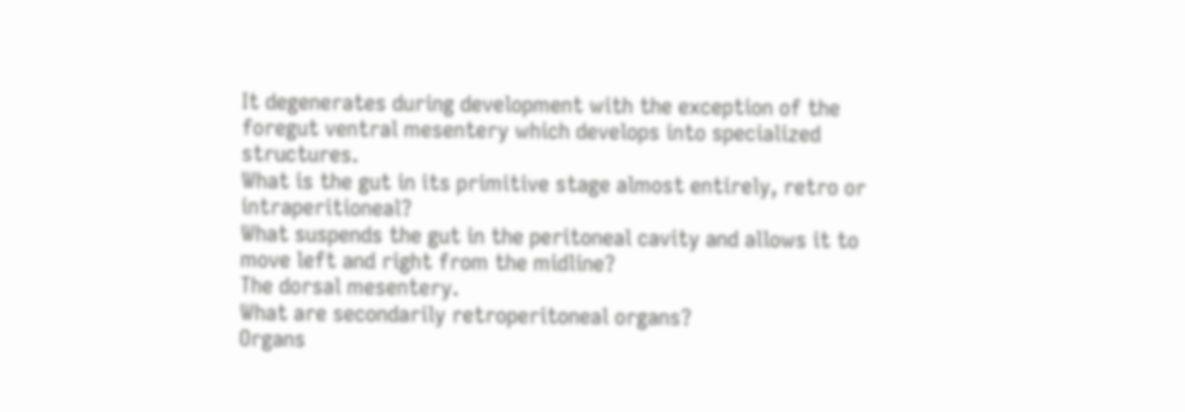It degenerates during development with the exception of the foregut ventral mesentery which develops into specialized structures.
What is the gut in its primitive stage almost entirely, retro or intraperitioneal?
What suspends the gut in the peritoneal cavity and allows it to move left and right from the midline?
The dorsal mesentery.
What are secondarily retroperitoneal organs?
Organs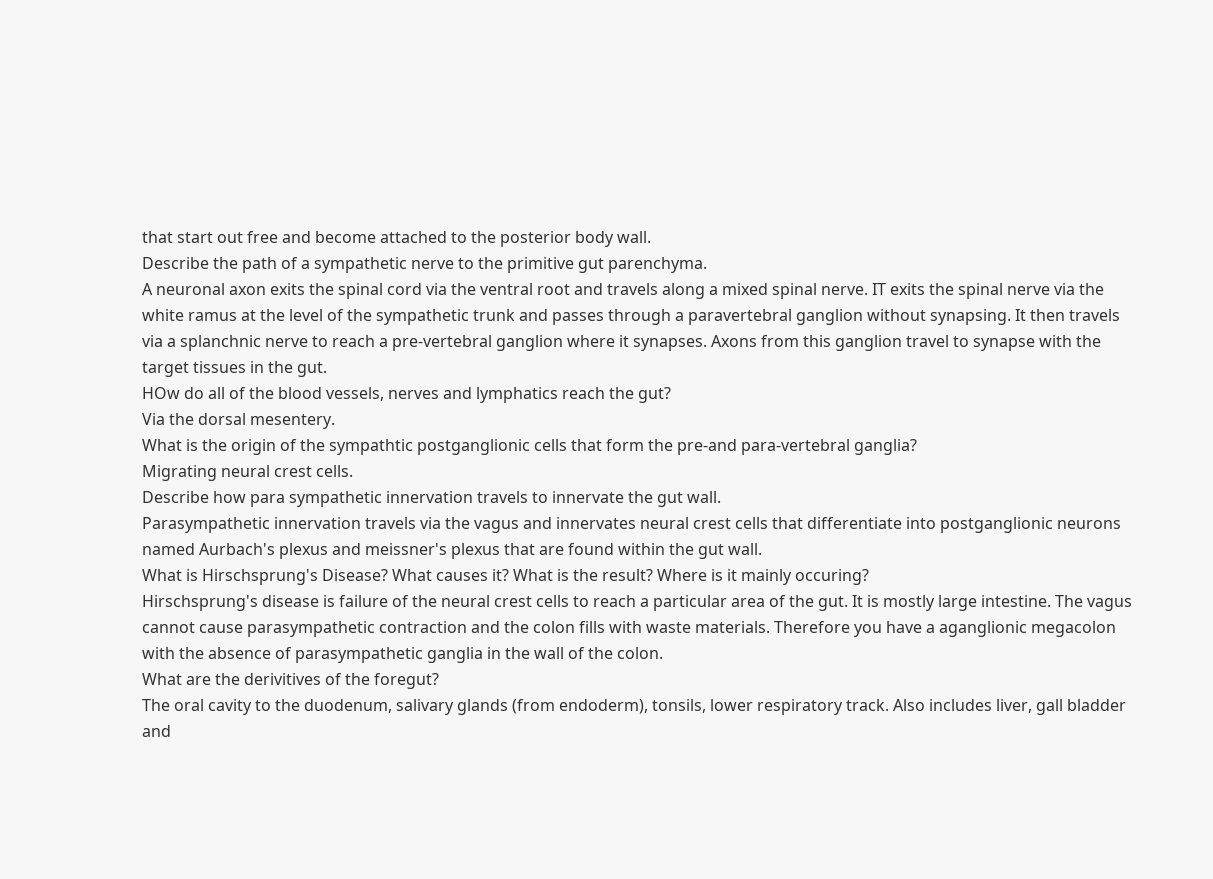that start out free and become attached to the posterior body wall.
Describe the path of a sympathetic nerve to the primitive gut parenchyma.
A neuronal axon exits the spinal cord via the ventral root and travels along a mixed spinal nerve. IT exits the spinal nerve via the white ramus at the level of the sympathetic trunk and passes through a paravertebral ganglion without synapsing. It then travels via a splanchnic nerve to reach a pre-vertebral ganglion where it synapses. Axons from this ganglion travel to synapse with the target tissues in the gut.
HOw do all of the blood vessels, nerves and lymphatics reach the gut?
Via the dorsal mesentery.
What is the origin of the sympathtic postganglionic cells that form the pre-and para-vertebral ganglia?
Migrating neural crest cells.
Describe how para sympathetic innervation travels to innervate the gut wall.
Parasympathetic innervation travels via the vagus and innervates neural crest cells that differentiate into postganglionic neurons named Aurbach's plexus and meissner's plexus that are found within the gut wall.
What is Hirschsprung's Disease? What causes it? What is the result? Where is it mainly occuring?
Hirschsprung's disease is failure of the neural crest cells to reach a particular area of the gut. It is mostly large intestine. The vagus cannot cause parasympathetic contraction and the colon fills with waste materials. Therefore you have a aganglionic megacolon with the absence of parasympathetic ganglia in the wall of the colon.
What are the derivitives of the foregut?
The oral cavity to the duodenum, salivary glands (from endoderm), tonsils, lower respiratory track. Also includes liver, gall bladder and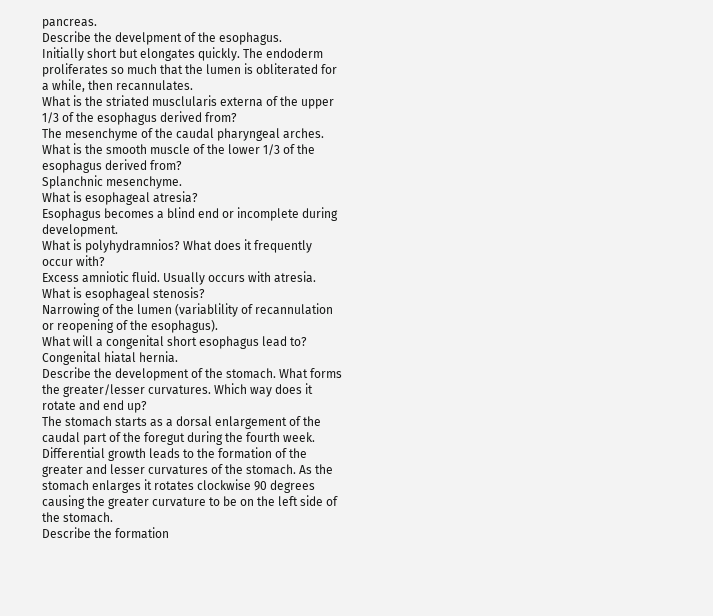pancreas.
Describe the develpment of the esophagus.
Initially short but elongates quickly. The endoderm proliferates so much that the lumen is obliterated for a while, then recannulates.
What is the striated musclularis externa of the upper 1/3 of the esophagus derived from?
The mesenchyme of the caudal pharyngeal arches.
What is the smooth muscle of the lower 1/3 of the esophagus derived from?
Splanchnic mesenchyme.
What is esophageal atresia?
Esophagus becomes a blind end or incomplete during development.
What is polyhydramnios? What does it frequently occur with?
Excess amniotic fluid. Usually occurs with atresia.
What is esophageal stenosis?
Narrowing of the lumen (variablility of recannulation or reopening of the esophagus).
What will a congenital short esophagus lead to?
Congenital hiatal hernia.
Describe the development of the stomach. What forms the greater/lesser curvatures. Which way does it rotate and end up?
The stomach starts as a dorsal enlargement of the caudal part of the foregut during the fourth week. Differential growth leads to the formation of the greater and lesser curvatures of the stomach. As the stomach enlarges it rotates clockwise 90 degrees causing the greater curvature to be on the left side of the stomach.
Describe the formation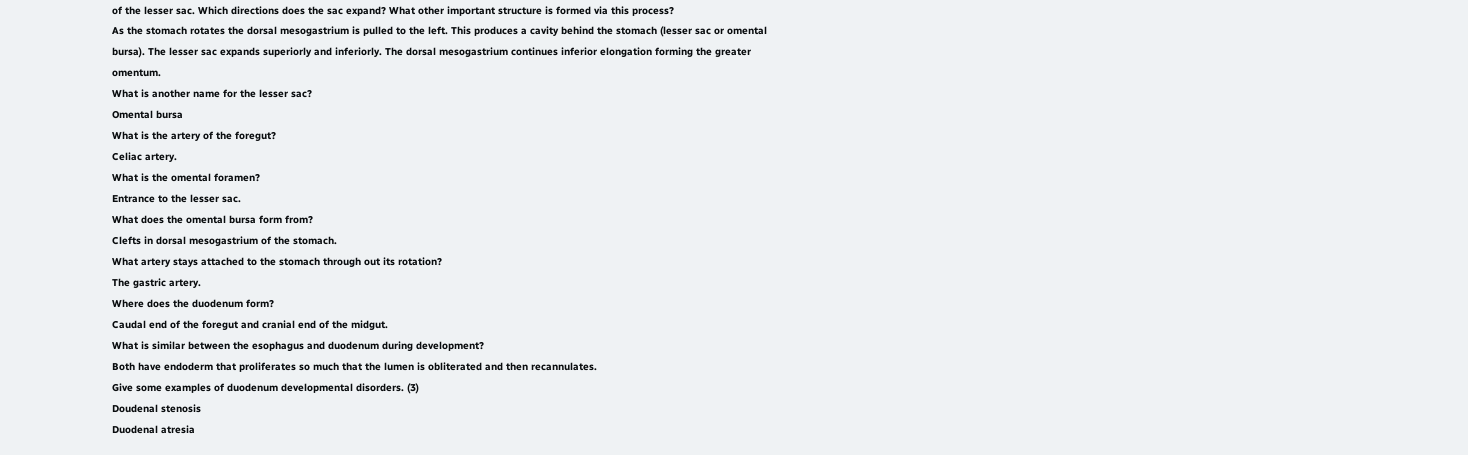of the lesser sac. Which directions does the sac expand? What other important structure is formed via this process?
As the stomach rotates the dorsal mesogastrium is pulled to the left. This produces a cavity behind the stomach (lesser sac or omental bursa). The lesser sac expands superiorly and inferiorly. The dorsal mesogastrium continues inferior elongation forming the greater omentum.
What is another name for the lesser sac?
Omental bursa
What is the artery of the foregut?
Celiac artery.
What is the omental foramen?
Entrance to the lesser sac.
What does the omental bursa form from?
Clefts in dorsal mesogastrium of the stomach.
What artery stays attached to the stomach through out its rotation?
The gastric artery.
Where does the duodenum form?
Caudal end of the foregut and cranial end of the midgut.
What is similar between the esophagus and duodenum during development?
Both have endoderm that proliferates so much that the lumen is obliterated and then recannulates.
Give some examples of duodenum developmental disorders. (3)
Doudenal stenosis
Duodenal atresia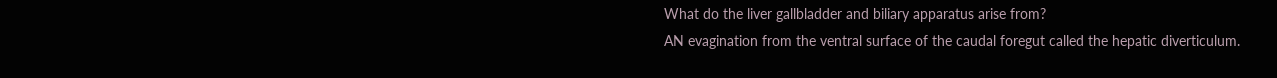What do the liver gallbladder and biliary apparatus arise from?
AN evagination from the ventral surface of the caudal foregut called the hepatic diverticulum.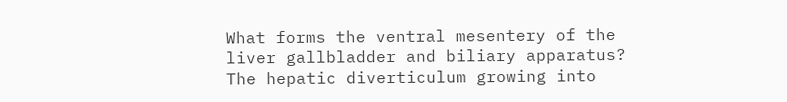What forms the ventral mesentery of the liver gallbladder and biliary apparatus?
The hepatic diverticulum growing into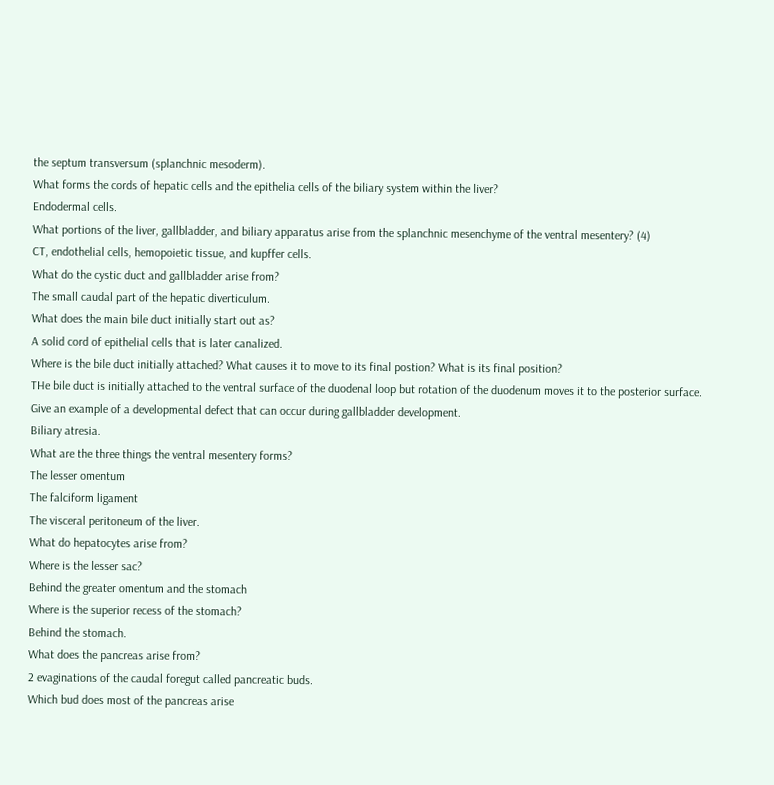the septum transversum (splanchnic mesoderm).
What forms the cords of hepatic cells and the epithelia cells of the biliary system within the liver?
Endodermal cells.
What portions of the liver, gallbladder, and biliary apparatus arise from the splanchnic mesenchyme of the ventral mesentery? (4)
CT, endothelial cells, hemopoietic tissue, and kupffer cells.
What do the cystic duct and gallbladder arise from?
The small caudal part of the hepatic diverticulum.
What does the main bile duct initially start out as?
A solid cord of epithelial cells that is later canalized.
Where is the bile duct initially attached? What causes it to move to its final postion? What is its final position?
THe bile duct is initially attached to the ventral surface of the duodenal loop but rotation of the duodenum moves it to the posterior surface.
Give an example of a developmental defect that can occur during gallbladder development.
Biliary atresia.
What are the three things the ventral mesentery forms?
The lesser omentum
The falciform ligament
The visceral peritoneum of the liver.
What do hepatocytes arise from?
Where is the lesser sac?
Behind the greater omentum and the stomach
Where is the superior recess of the stomach?
Behind the stomach.
What does the pancreas arise from?
2 evaginations of the caudal foregut called pancreatic buds.
Which bud does most of the pancreas arise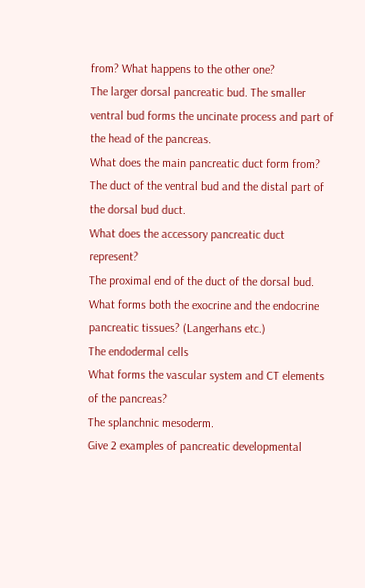from? What happens to the other one?
The larger dorsal pancreatic bud. The smaller ventral bud forms the uncinate process and part of the head of the pancreas.
What does the main pancreatic duct form from?
The duct of the ventral bud and the distal part of the dorsal bud duct.
What does the accessory pancreatic duct represent?
The proximal end of the duct of the dorsal bud.
What forms both the exocrine and the endocrine pancreatic tissues? (Langerhans etc.)
The endodermal cells
What forms the vascular system and CT elements of the pancreas?
The splanchnic mesoderm.
Give 2 examples of pancreatic developmental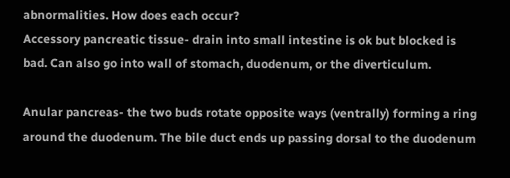abnormalities. How does each occur?
Accessory pancreatic tissue- drain into small intestine is ok but blocked is bad. Can also go into wall of stomach, duodenum, or the diverticulum.

Anular pancreas- the two buds rotate opposite ways (ventrally) forming a ring around the duodenum. The bile duct ends up passing dorsal to the duodenum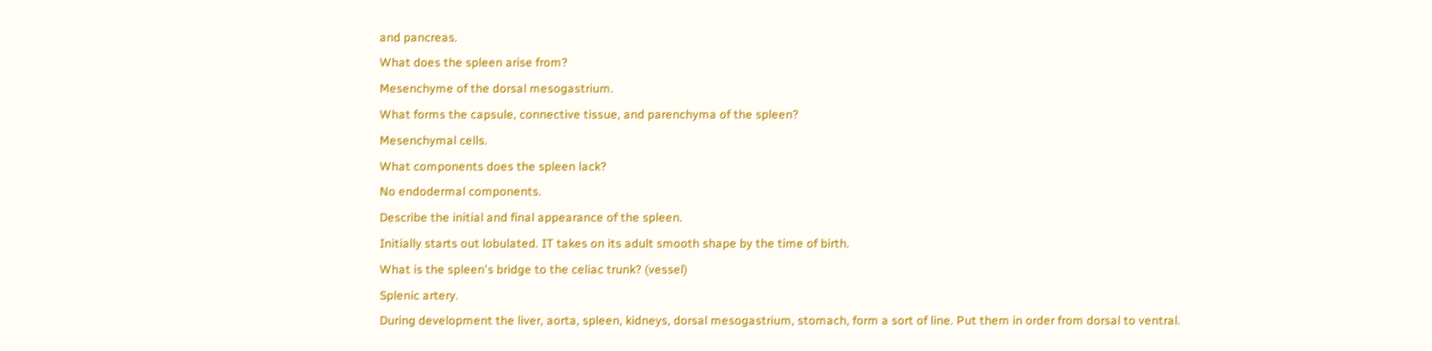and pancreas.
What does the spleen arise from?
Mesenchyme of the dorsal mesogastrium.
What forms the capsule, connective tissue, and parenchyma of the spleen?
Mesenchymal cells.
What components does the spleen lack?
No endodermal components.
Describe the initial and final appearance of the spleen.
Initially starts out lobulated. IT takes on its adult smooth shape by the time of birth.
What is the spleen's bridge to the celiac trunk? (vessel)
Splenic artery.
During development the liver, aorta, spleen, kidneys, dorsal mesogastrium, stomach, form a sort of line. Put them in order from dorsal to ventral.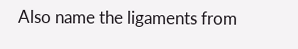Also name the ligaments from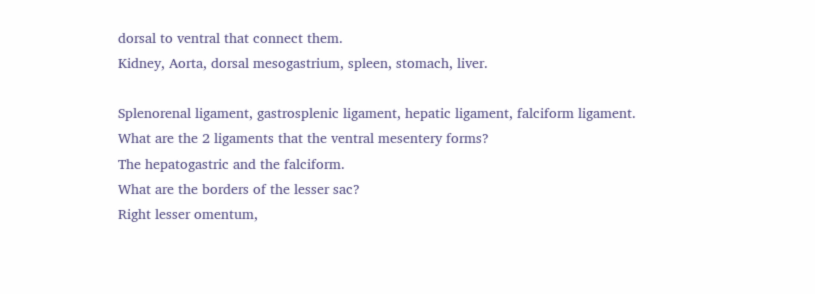dorsal to ventral that connect them.
Kidney, Aorta, dorsal mesogastrium, spleen, stomach, liver.

Splenorenal ligament, gastrosplenic ligament, hepatic ligament, falciform ligament.
What are the 2 ligaments that the ventral mesentery forms?
The hepatogastric and the falciform.
What are the borders of the lesser sac?
Right lesser omentum,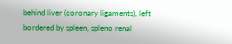behind liver (coronary ligaments), left bordered by spleen, spleno renal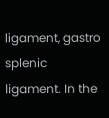ligament, gastro splenic ligament. In the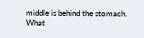middle is behind the stomach.
What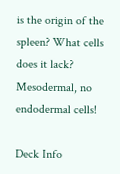is the origin of the spleen? What cells does it lack?
Mesodermal, no endodermal cells!

Deck Info